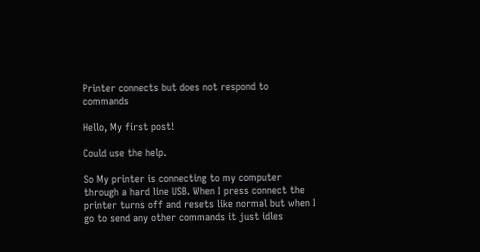Printer connects but does not respond to commands

Hello, My first post!

Could use the help.

So My printer is connecting to my computer through a hard line USB. When I press connect the printer turns off and resets like normal but when I go to send any other commands it just idles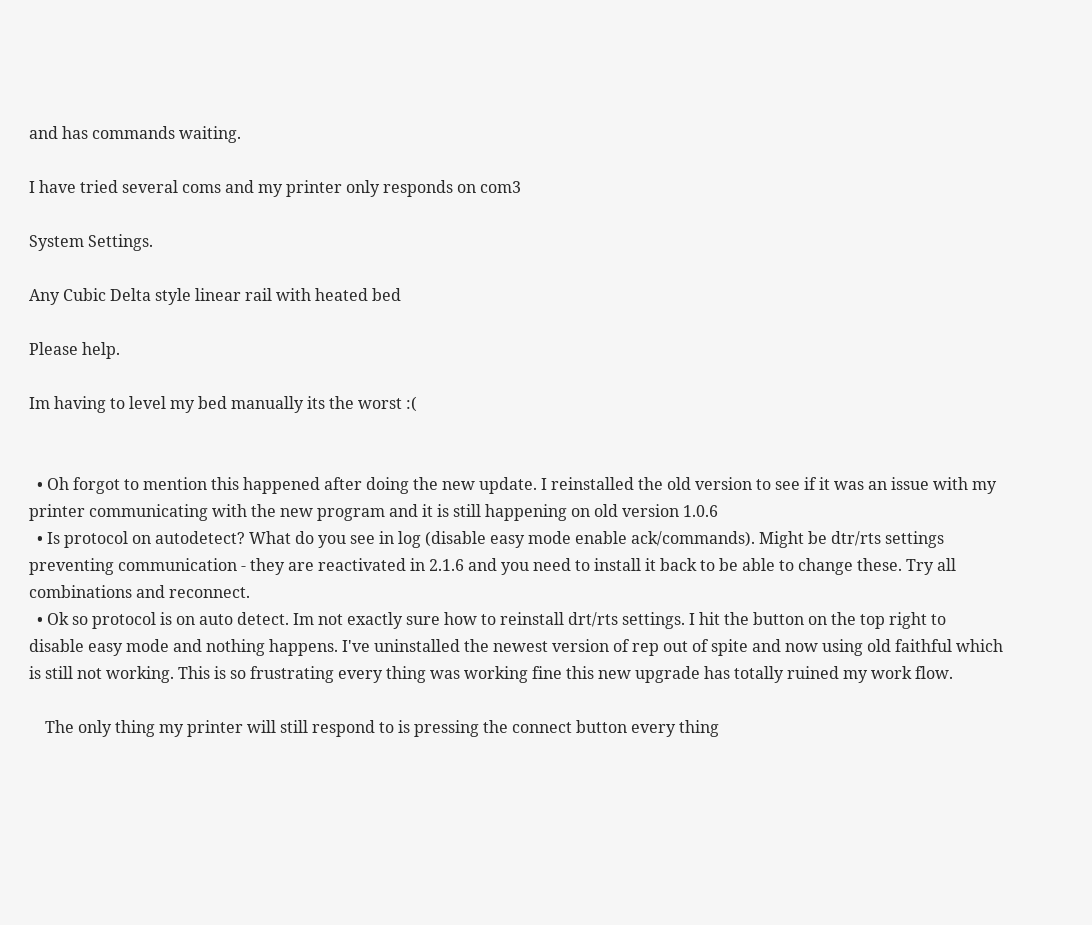and has commands waiting.

I have tried several coms and my printer only responds on com3

System Settings.

Any Cubic Delta style linear rail with heated bed

Please help.

Im having to level my bed manually its the worst :(


  • Oh forgot to mention this happened after doing the new update. I reinstalled the old version to see if it was an issue with my printer communicating with the new program and it is still happening on old version 1.0.6
  • Is protocol on autodetect? What do you see in log (disable easy mode enable ack/commands). Might be dtr/rts settings preventing communication - they are reactivated in 2.1.6 and you need to install it back to be able to change these. Try all combinations and reconnect.
  • Ok so protocol is on auto detect. Im not exactly sure how to reinstall drt/rts settings. I hit the button on the top right to disable easy mode and nothing happens. I've uninstalled the newest version of rep out of spite and now using old faithful which is still not working. This is so frustrating every thing was working fine this new upgrade has totally ruined my work flow.

    The only thing my printer will still respond to is pressing the connect button every thing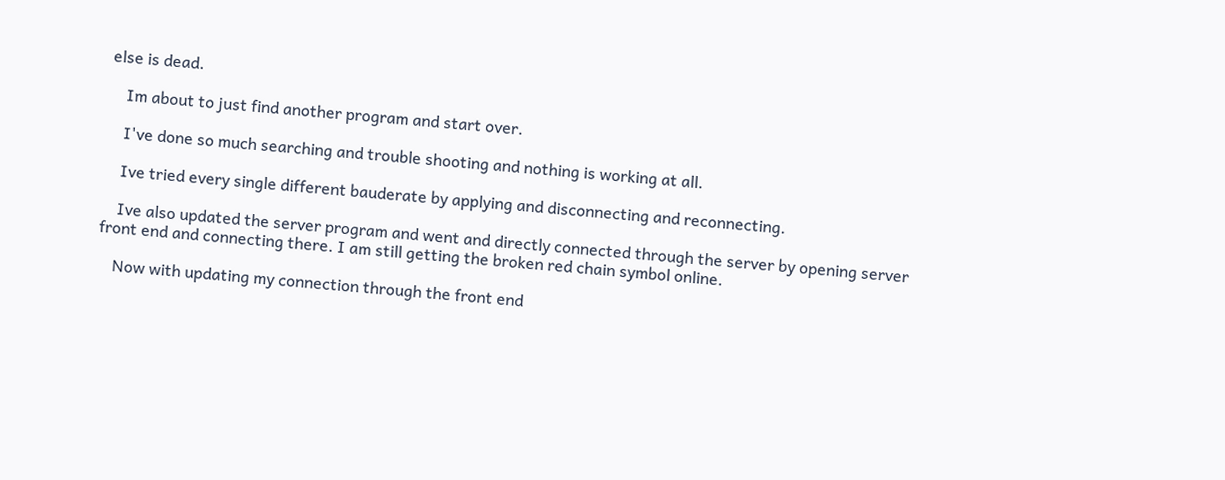else is dead.

    Im about to just find another program and start over.

    I've done so much searching and trouble shooting and nothing is working at all.

    Ive tried every single different bauderate by applying and disconnecting and reconnecting.

    Ive also updated the server program and went and directly connected through the server by opening server front end and connecting there. I am still getting the broken red chain symbol online.

    Now with updating my connection through the front end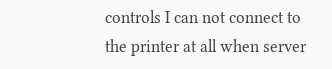controls I can not connect to the printer at all when server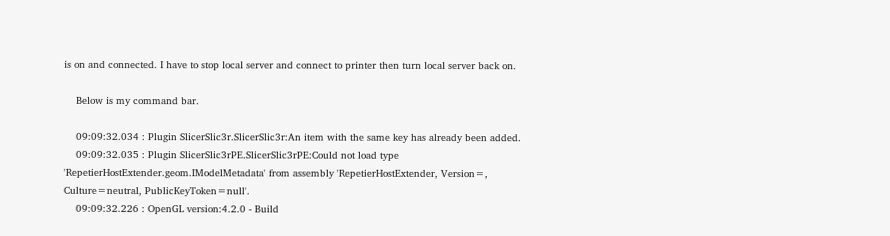is on and connected. I have to stop local server and connect to printer then turn local server back on.

    Below is my command bar.

    09:09:32.034 : Plugin SlicerSlic3r.SlicerSlic3r:An item with the same key has already been added.
    09:09:32.035 : Plugin SlicerSlic3rPE.SlicerSlic3rPE:Could not load type 'RepetierHostExtender.geom.IModelMetadata' from assembly 'RepetierHostExtender, Version=, Culture=neutral, PublicKeyToken=null'.
    09:09:32.226 : OpenGL version:4.2.0 - Build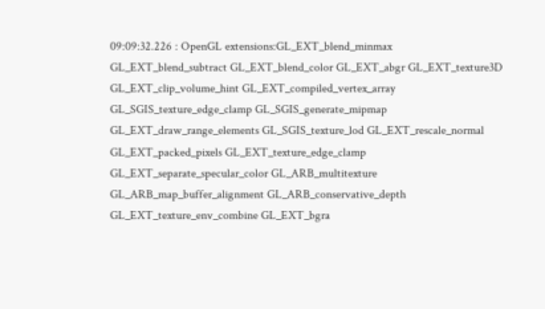09:09:32.226 : OpenGL extensions:GL_EXT_blend_minmax GL_EXT_blend_subtract GL_EXT_blend_color GL_EXT_abgr GL_EXT_texture3D GL_EXT_clip_volume_hint GL_EXT_compiled_vertex_array GL_SGIS_texture_edge_clamp GL_SGIS_generate_mipmap GL_EXT_draw_range_elements GL_SGIS_texture_lod GL_EXT_rescale_normal GL_EXT_packed_pixels GL_EXT_texture_edge_clamp GL_EXT_separate_specular_color GL_ARB_multitexture GL_ARB_map_buffer_alignment GL_ARB_conservative_depth GL_EXT_texture_env_combine GL_EXT_bgra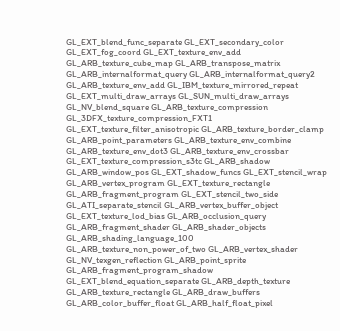GL_EXT_blend_func_separate GL_EXT_secondary_color GL_EXT_fog_coord GL_EXT_texture_env_add GL_ARB_texture_cube_map GL_ARB_transpose_matrix GL_ARB_internalformat_query GL_ARB_internalformat_query2 GL_ARB_texture_env_add GL_IBM_texture_mirrored_repeat GL_EXT_multi_draw_arrays GL_SUN_multi_draw_arrays GL_NV_blend_square GL_ARB_texture_compression GL_3DFX_texture_compression_FXT1 GL_EXT_texture_filter_anisotropic GL_ARB_texture_border_clamp GL_ARB_point_parameters GL_ARB_texture_env_combine GL_ARB_texture_env_dot3 GL_ARB_texture_env_crossbar GL_EXT_texture_compression_s3tc GL_ARB_shadow GL_ARB_window_pos GL_EXT_shadow_funcs GL_EXT_stencil_wrap GL_ARB_vertex_program GL_EXT_texture_rectangle GL_ARB_fragment_program GL_EXT_stencil_two_side GL_ATI_separate_stencil GL_ARB_vertex_buffer_object GL_EXT_texture_lod_bias GL_ARB_occlusion_query GL_ARB_fragment_shader GL_ARB_shader_objects GL_ARB_shading_language_100 GL_ARB_texture_non_power_of_two GL_ARB_vertex_shader GL_NV_texgen_reflection GL_ARB_point_sprite GL_ARB_fragment_program_shadow GL_EXT_blend_equation_separate GL_ARB_depth_texture GL_ARB_texture_rectangle GL_ARB_draw_buffers GL_ARB_color_buffer_float GL_ARB_half_float_pixel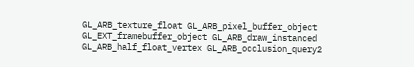GL_ARB_texture_float GL_ARB_pixel_buffer_object GL_EXT_framebuffer_object GL_ARB_draw_instanced GL_ARB_half_float_vertex GL_ARB_occlusion_query2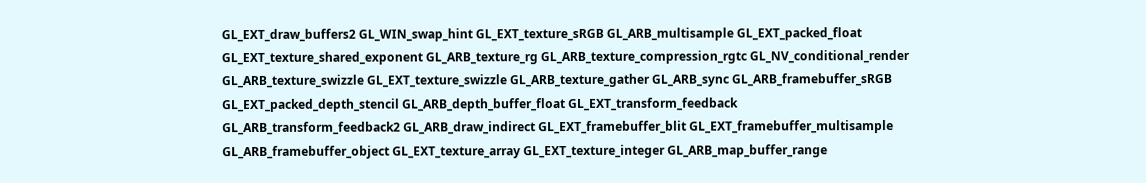GL_EXT_draw_buffers2 GL_WIN_swap_hint GL_EXT_texture_sRGB GL_ARB_multisample GL_EXT_packed_float GL_EXT_texture_shared_exponent GL_ARB_texture_rg GL_ARB_texture_compression_rgtc GL_NV_conditional_render GL_ARB_texture_swizzle GL_EXT_texture_swizzle GL_ARB_texture_gather GL_ARB_sync GL_ARB_framebuffer_sRGB GL_EXT_packed_depth_stencil GL_ARB_depth_buffer_float GL_EXT_transform_feedback GL_ARB_transform_feedback2 GL_ARB_draw_indirect GL_EXT_framebuffer_blit GL_EXT_framebuffer_multisample GL_ARB_framebuffer_object GL_EXT_texture_array GL_EXT_texture_integer GL_ARB_map_buffer_range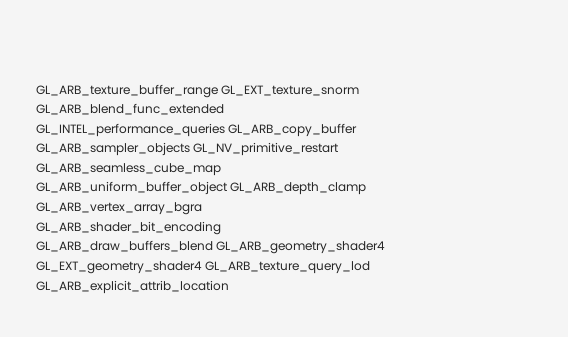GL_ARB_texture_buffer_range GL_EXT_texture_snorm GL_ARB_blend_func_extended GL_INTEL_performance_queries GL_ARB_copy_buffer GL_ARB_sampler_objects GL_NV_primitive_restart GL_ARB_seamless_cube_map GL_ARB_uniform_buffer_object GL_ARB_depth_clamp GL_ARB_vertex_array_bgra GL_ARB_shader_bit_encoding GL_ARB_draw_buffers_blend GL_ARB_geometry_shader4 GL_EXT_geometry_shader4 GL_ARB_texture_query_lod GL_ARB_explicit_attrib_location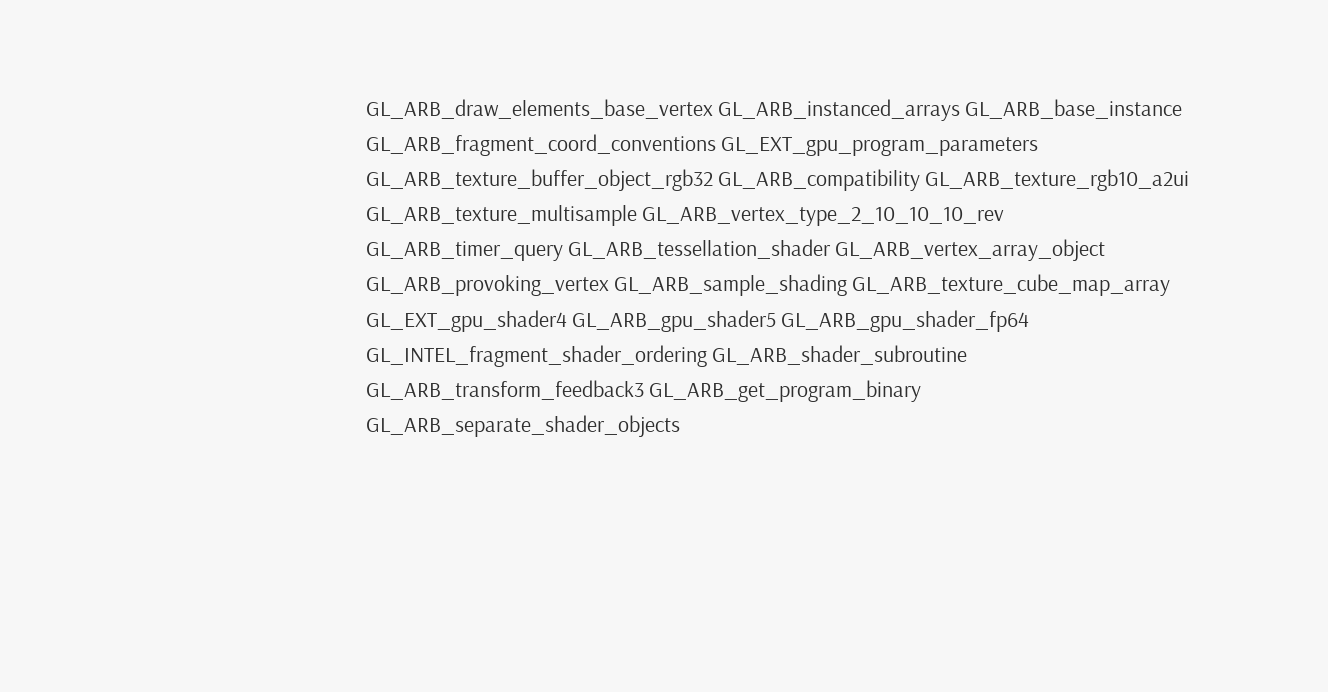GL_ARB_draw_elements_base_vertex GL_ARB_instanced_arrays GL_ARB_base_instance GL_ARB_fragment_coord_conventions GL_EXT_gpu_program_parameters GL_ARB_texture_buffer_object_rgb32 GL_ARB_compatibility GL_ARB_texture_rgb10_a2ui GL_ARB_texture_multisample GL_ARB_vertex_type_2_10_10_10_rev GL_ARB_timer_query GL_ARB_tessellation_shader GL_ARB_vertex_array_object GL_ARB_provoking_vertex GL_ARB_sample_shading GL_ARB_texture_cube_map_array GL_EXT_gpu_shader4 GL_ARB_gpu_shader5 GL_ARB_gpu_shader_fp64 GL_INTEL_fragment_shader_ordering GL_ARB_shader_subroutine GL_ARB_transform_feedback3 GL_ARB_get_program_binary GL_ARB_separate_shader_objects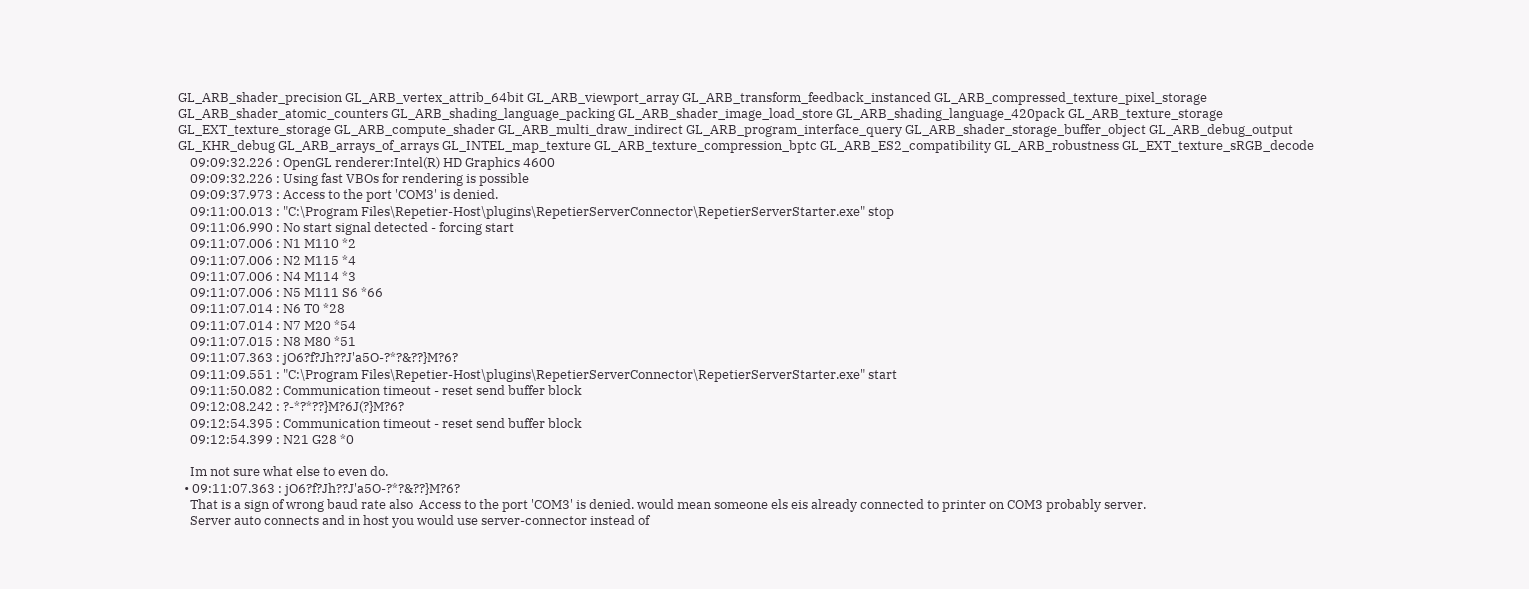GL_ARB_shader_precision GL_ARB_vertex_attrib_64bit GL_ARB_viewport_array GL_ARB_transform_feedback_instanced GL_ARB_compressed_texture_pixel_storage GL_ARB_shader_atomic_counters GL_ARB_shading_language_packing GL_ARB_shader_image_load_store GL_ARB_shading_language_420pack GL_ARB_texture_storage GL_EXT_texture_storage GL_ARB_compute_shader GL_ARB_multi_draw_indirect GL_ARB_program_interface_query GL_ARB_shader_storage_buffer_object GL_ARB_debug_output GL_KHR_debug GL_ARB_arrays_of_arrays GL_INTEL_map_texture GL_ARB_texture_compression_bptc GL_ARB_ES2_compatibility GL_ARB_robustness GL_EXT_texture_sRGB_decode
    09:09:32.226 : OpenGL renderer:Intel(R) HD Graphics 4600
    09:09:32.226 : Using fast VBOs for rendering is possible
    09:09:37.973 : Access to the port 'COM3' is denied.
    09:11:00.013 : "C:\Program Files\Repetier-Host\plugins\RepetierServerConnector\RepetierServerStarter.exe" stop
    09:11:06.990 : No start signal detected - forcing start
    09:11:07.006 : N1 M110 *2
    09:11:07.006 : N2 M115 *4
    09:11:07.006 : N4 M114 *3
    09:11:07.006 : N5 M111 S6 *66
    09:11:07.014 : N6 T0 *28
    09:11:07.014 : N7 M20 *54
    09:11:07.015 : N8 M80 *51
    09:11:07.363 : jO6?f?Jh??J'a5O-?*?&??}M?6?
    09:11:09.551 : "C:\Program Files\Repetier-Host\plugins\RepetierServerConnector\RepetierServerStarter.exe" start
    09:11:50.082 : Communication timeout - reset send buffer block
    09:12:08.242 : ?-*?*??}M?6J(?}M?6?
    09:12:54.395 : Communication timeout - reset send buffer block
    09:12:54.399 : N21 G28 *0

    Im not sure what else to even do.
  • 09:11:07.363 : jO6?f?Jh??J'a5O-?*?&??}M?6?
    That is a sign of wrong baud rate also  Access to the port 'COM3' is denied. would mean someone els eis already connected to printer on COM3 probably server.
    Server auto connects and in host you would use server-connector instead of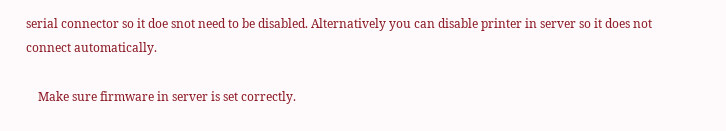serial connector so it doe snot need to be disabled. Alternatively you can disable printer in server so it does not connect automatically.

    Make sure firmware in server is set correctly.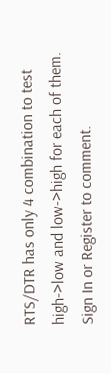RTS/DTR has only 4 combination to test high->low and low->high for each of them.
Sign In or Register to comment.